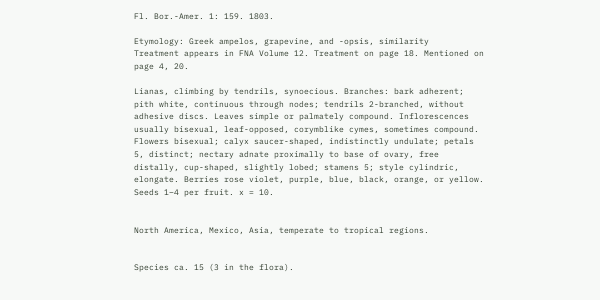Fl. Bor.-Amer. 1: 159. 1803.

Etymology: Greek ampelos, grapevine, and -opsis, similarity
Treatment appears in FNA Volume 12. Treatment on page 18. Mentioned on page 4, 20.

Lianas, climbing by tendrils, synoecious. Branches: bark adherent; pith white, continuous through nodes; tendrils 2-branched, without adhesive discs. Leaves simple or palmately compound. Inflorescences usually bisexual, leaf-opposed, corymblike cymes, sometimes compound. Flowers bisexual; calyx saucer-shaped, indistinctly undulate; petals 5, distinct; nectary adnate proximally to base of ovary, free distally, cup-shaped, slightly lobed; stamens 5; style cylindric, elongate. Berries rose violet, purple, blue, black, orange, or yellow. Seeds 1–4 per fruit. x = 10.


North America, Mexico, Asia, temperate to tropical regions.


Species ca. 15 (3 in the flora).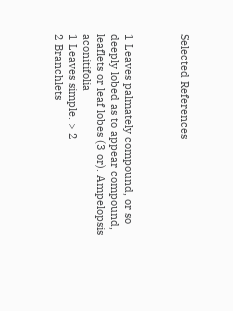Selected References



1 Leaves palmately compound, or so deeply lobed as to appear compound, leaflets or leaf lobes (3 or). Ampelopsis aconitifolia
1 Leaves simple. > 2
2 Branchlets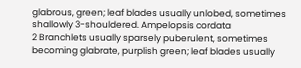glabrous, green; leaf blades usually unlobed, sometimes shallowly 3-shouldered. Ampelopsis cordata
2 Branchlets usually sparsely puberulent, sometimes becoming glabrate, purplish green; leaf blades usually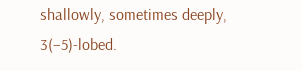shallowly, sometimes deeply, 3(–5)-lobed.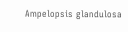Ampelopsis glandulosa